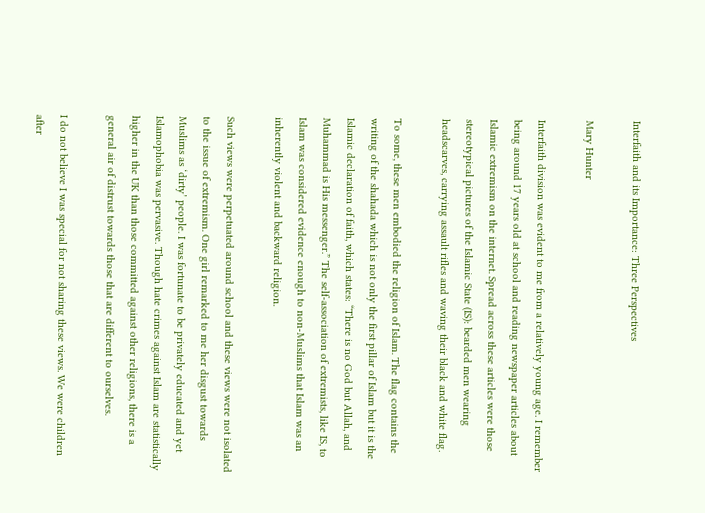Interfaith and its Importance: Three Perspectives

Mary Hunter

Interfaith division was evident to me from a relatively young age. I remember being around 17 years old at school and reading newspaper articles about Islamic extremism on the internet. Spread across these articles were those stereotypical pictures of the Islamic State (IS): bearded men wearing headscarves, carrying assault rifles and waving their black and white flag.

To some, these men embodied the religion of Islam. The flag contains the writing of the shahada which is not only the first pillar of Islam but it is the Islamic declaration of faith, which states: “There is no God but Allah, and Muhammad is His messenger.” The self-association of extremists, like IS, to Islam was considered evidence enough to non-Muslims that Islam was an inherently violent and backward religion.

Such views were perpetuated around school and these views were not isolated to the issue of extremism. One girl remarked to me her disgust towards Muslims as ‘dirty’ people. I was fortunate to be privately educated and yet Islamophobia was pervasive. Though hate crimes against Islam are statistically higher in the UK than those committed against other religions, there is a general air of distrust towards those that are different to ourselves.

I do not believe I was special for not sharing these views. We were children after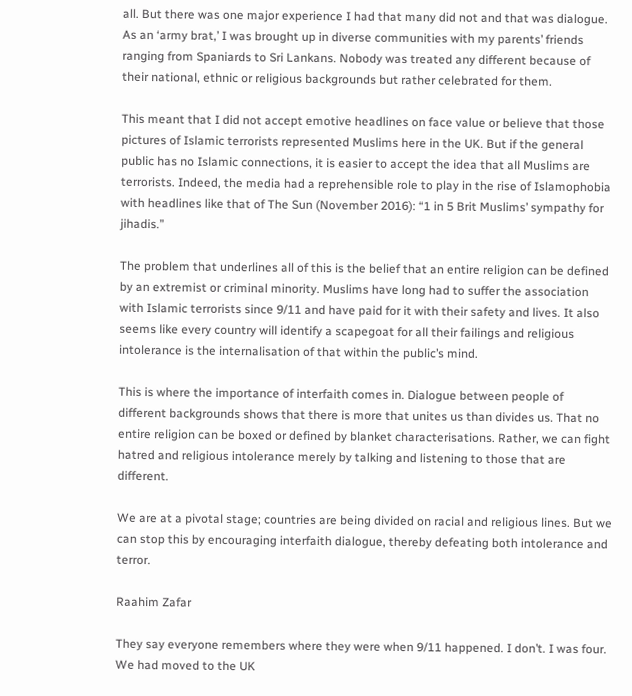all. But there was one major experience I had that many did not and that was dialogue. As an ‘army brat,’ I was brought up in diverse communities with my parents’ friends ranging from Spaniards to Sri Lankans. Nobody was treated any different because of their national, ethnic or religious backgrounds but rather celebrated for them.

This meant that I did not accept emotive headlines on face value or believe that those pictures of Islamic terrorists represented Muslims here in the UK. But if the general public has no Islamic connections, it is easier to accept the idea that all Muslims are terrorists. Indeed, the media had a reprehensible role to play in the rise of Islamophobia with headlines like that of The Sun (November 2016): “1 in 5 Brit Muslims’ sympathy for jihadis.”

The problem that underlines all of this is the belief that an entire religion can be defined by an extremist or criminal minority. Muslims have long had to suffer the association with Islamic terrorists since 9/11 and have paid for it with their safety and lives. It also seems like every country will identify a scapegoat for all their failings and religious intolerance is the internalisation of that within the public’s mind.

This is where the importance of interfaith comes in. Dialogue between people of different backgrounds shows that there is more that unites us than divides us. That no entire religion can be boxed or defined by blanket characterisations. Rather, we can fight hatred and religious intolerance merely by talking and listening to those that are different.

We are at a pivotal stage; countries are being divided on racial and religious lines. But we can stop this by encouraging interfaith dialogue, thereby defeating both intolerance and terror.

Raahim Zafar

They say everyone remembers where they were when 9/11 happened. I don’t. I was four. We had moved to the UK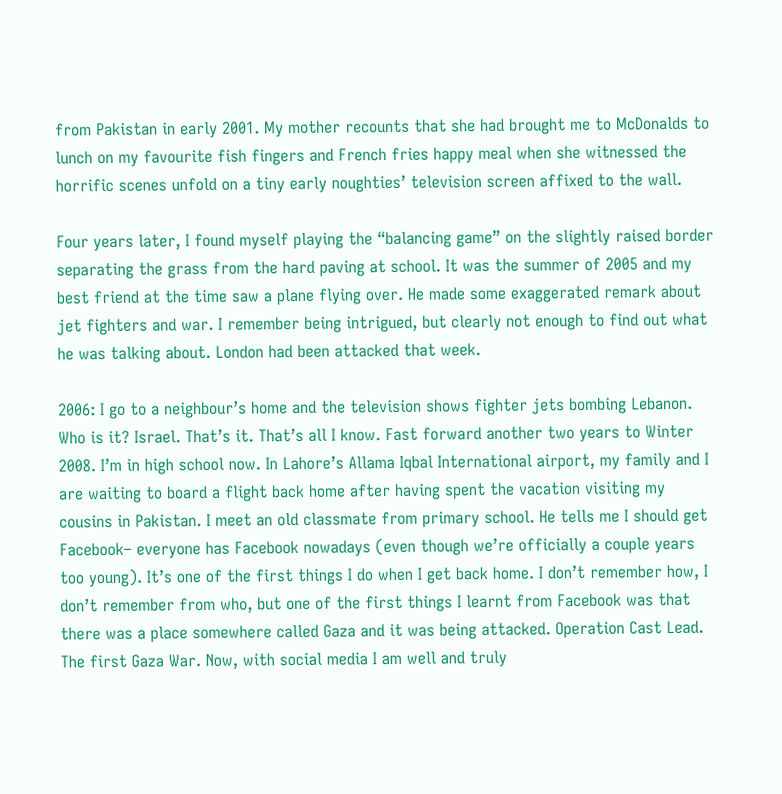from Pakistan in early 2001. My mother recounts that she had brought me to McDonalds to lunch on my favourite fish fingers and French fries happy meal when she witnessed the horrific scenes unfold on a tiny early noughties’ television screen affixed to the wall.

Four years later, I found myself playing the “balancing game” on the slightly raised border separating the grass from the hard paving at school. It was the summer of 2005 and my best friend at the time saw a plane flying over. He made some exaggerated remark about jet fighters and war. I remember being intrigued, but clearly not enough to find out what he was talking about. London had been attacked that week.

2006: I go to a neighbour’s home and the television shows fighter jets bombing Lebanon. Who is it? Israel. That’s it. That’s all I know. Fast forward another two years to Winter 2008. I’m in high school now. In Lahore’s Allama Iqbal International airport, my family and I are waiting to board a flight back home after having spent the vacation visiting my cousins in Pakistan. I meet an old classmate from primary school. He tells me I should get Facebook– everyone has Facebook nowadays (even though we’re officially a couple years too young). It’s one of the first things I do when I get back home. I don’t remember how, I don’t remember from who, but one of the first things I learnt from Facebook was that there was a place somewhere called Gaza and it was being attacked. Operation Cast Lead. The first Gaza War. Now, with social media I am well and truly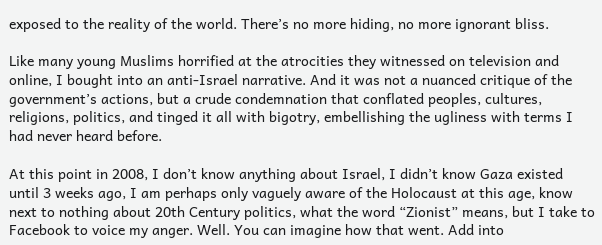exposed to the reality of the world. There’s no more hiding, no more ignorant bliss.

Like many young Muslims horrified at the atrocities they witnessed on television and online, I bought into an anti-Israel narrative. And it was not a nuanced critique of the government’s actions, but a crude condemnation that conflated peoples, cultures, religions, politics, and tinged it all with bigotry, embellishing the ugliness with terms I had never heard before.

At this point in 2008, I don’t know anything about Israel, I didn’t know Gaza existed until 3 weeks ago, I am perhaps only vaguely aware of the Holocaust at this age, know next to nothing about 20th Century politics, what the word “Zionist” means, but I take to Facebook to voice my anger. Well. You can imagine how that went. Add into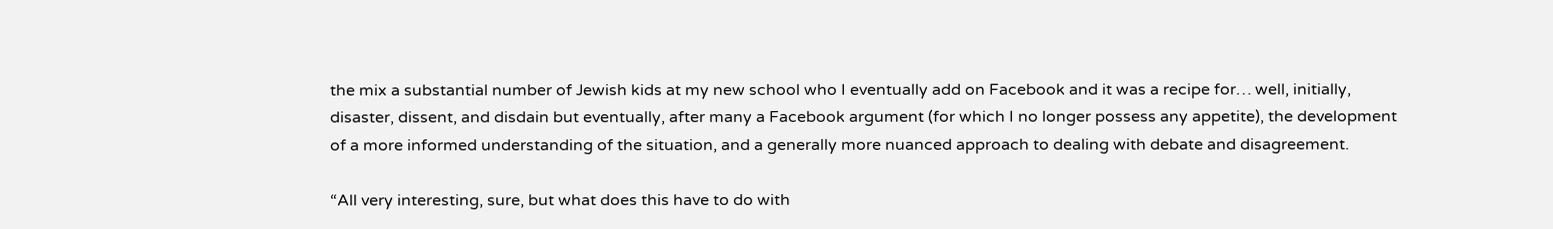the mix a substantial number of Jewish kids at my new school who I eventually add on Facebook and it was a recipe for… well, initially, disaster, dissent, and disdain but eventually, after many a Facebook argument (for which I no longer possess any appetite), the development of a more informed understanding of the situation, and a generally more nuanced approach to dealing with debate and disagreement.

“All very interesting, sure, but what does this have to do with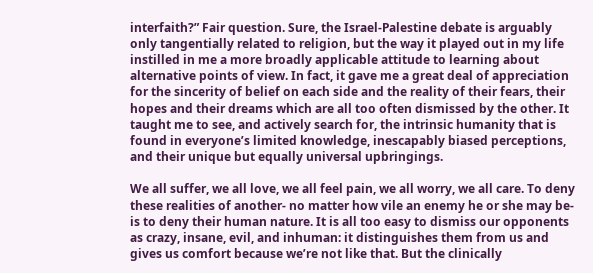interfaith?” Fair question. Sure, the Israel-Palestine debate is arguably only tangentially related to religion, but the way it played out in my life instilled in me a more broadly applicable attitude to learning about alternative points of view. In fact, it gave me a great deal of appreciation for the sincerity of belief on each side and the reality of their fears, their hopes and their dreams which are all too often dismissed by the other. It taught me to see, and actively search for, the intrinsic humanity that is found in everyone’s limited knowledge, inescapably biased perceptions, and their unique but equally universal upbringings.

We all suffer, we all love, we all feel pain, we all worry, we all care. To deny these realities of another- no matter how vile an enemy he or she may be- is to deny their human nature. It is all too easy to dismiss our opponents as crazy, insane, evil, and inhuman: it distinguishes them from us and gives us comfort because we’re not like that. But the clinically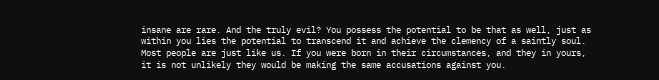insane are rare. And the truly evil? You possess the potential to be that as well, just as within you lies the potential to transcend it and achieve the clemency of a saintly soul. Most people are just like us. If you were born in their circumstances, and they in yours, it is not unlikely they would be making the same accusations against you.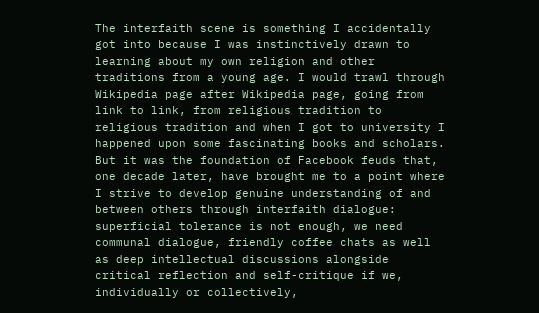The interfaith scene is something I accidentally got into because I was instinctively drawn to learning about my own religion and other traditions from a young age. I would trawl through Wikipedia page after Wikipedia page, going from link to link, from religious tradition to religious tradition and when I got to university I happened upon some fascinating books and scholars. But it was the foundation of Facebook feuds that, one decade later, have brought me to a point where I strive to develop genuine understanding of and between others through interfaith dialogue: superficial tolerance is not enough, we need communal dialogue, friendly coffee chats as well as deep intellectual discussions alongside critical reflection and self-critique if we, individually or collectively,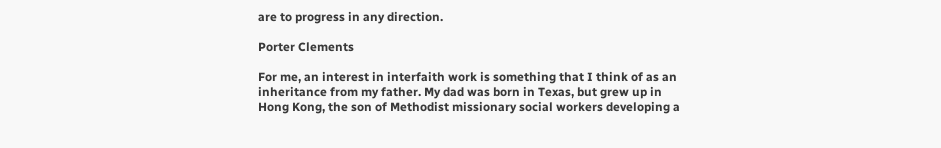are to progress in any direction.

Porter Clements

For me, an interest in interfaith work is something that I think of as an inheritance from my father. My dad was born in Texas, but grew up in Hong Kong, the son of Methodist missionary social workers developing a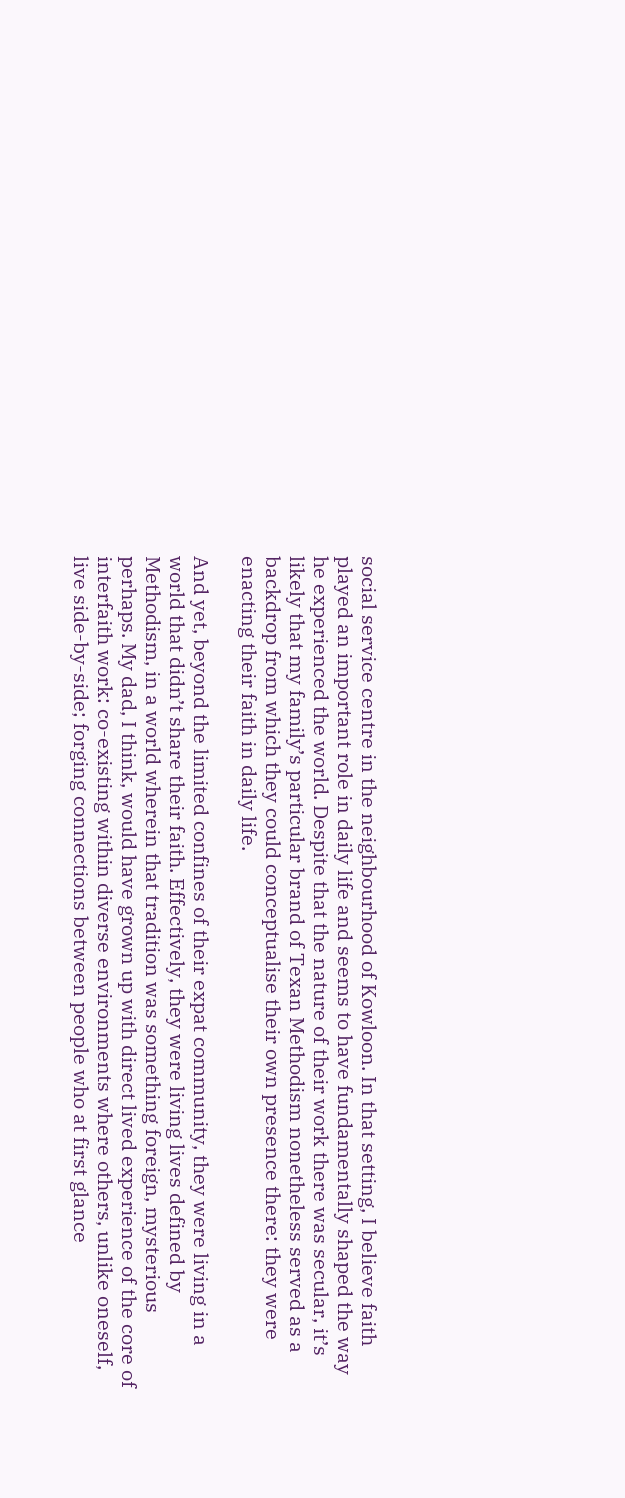social service centre in the neighbourhood of Kowloon. In that setting, I believe faith played an important role in daily life and seems to have fundamentally shaped the way he experienced the world. Despite that the nature of their work there was secular, it’s likely that my family’s particular brand of Texan Methodism nonetheless served as a backdrop from which they could conceptualise their own presence there: they were enacting their faith in daily life.

And yet, beyond the limited confines of their expat community, they were living in a world that didn’t share their faith. Effectively, they were living lives defined by Methodism, in a world wherein that tradition was something foreign, mysterious perhaps. My dad, I think, would have grown up with direct lived experience of the core of interfaith work: co-existing within diverse environments where others, unlike oneself, live side-by-side; forging connections between people who at first glance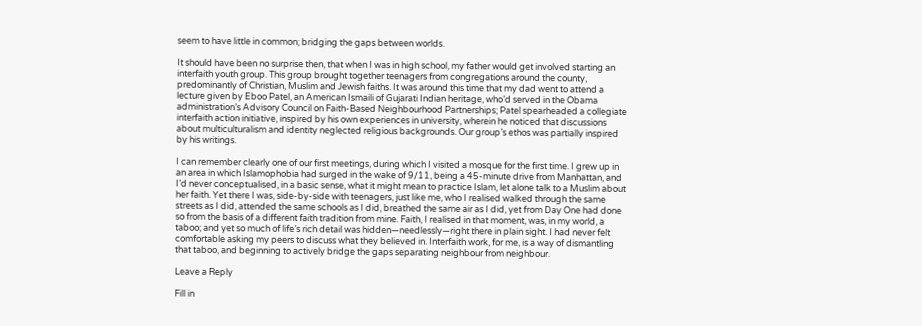seem to have little in common; bridging the gaps between worlds.

It should have been no surprise then, that when I was in high school, my father would get involved starting an interfaith youth group. This group brought together teenagers from congregations around the county, predominantly of Christian, Muslim and Jewish faiths. It was around this time that my dad went to attend a lecture given by Eboo Patel, an American Ismaili of Gujarati Indian heritage, who’d served in the Obama administration’s Advisory Council on Faith-Based Neighbourhood Partnerships; Patel spearheaded a collegiate interfaith action initiative, inspired by his own experiences in university, wherein he noticed that discussions about multiculturalism and identity neglected religious backgrounds. Our group’s ethos was partially inspired by his writings.

I can remember clearly one of our first meetings, during which I visited a mosque for the first time. I grew up in an area in which Islamophobia had surged in the wake of 9/11, being a 45-minute drive from Manhattan, and I’d never conceptualised, in a basic sense, what it might mean to practice Islam, let alone talk to a Muslim about her faith. Yet there I was, side-by-side with teenagers, just like me, who I realised walked through the same streets as I did, attended the same schools as I did, breathed the same air as I did, yet from Day One had done so from the basis of a different faith tradition from mine. Faith, I realised in that moment, was, in my world, a taboo; and yet so much of life’s rich detail was hidden—needlessly—right there in plain sight. I had never felt comfortable asking my peers to discuss what they believed in. Interfaith work, for me, is a way of dismantling that taboo, and beginning to actively bridge the gaps separating neighbour from neighbour.

Leave a Reply

Fill in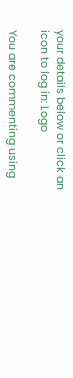your details below or click an icon to log in: Logo

You are commenting using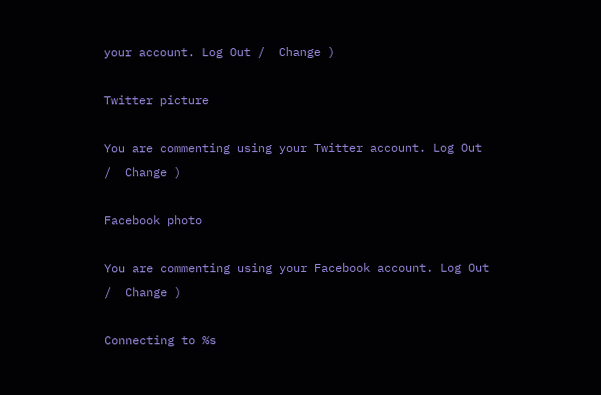your account. Log Out /  Change )

Twitter picture

You are commenting using your Twitter account. Log Out /  Change )

Facebook photo

You are commenting using your Facebook account. Log Out /  Change )

Connecting to %s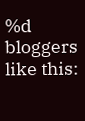%d bloggers like this: